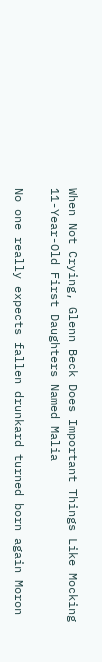When Not Crying, Glenn Beck Does Important Things Like Mocking 11-Year-Old First Daughters Named Malia

No one really expects fallen drunkard turned born again Moron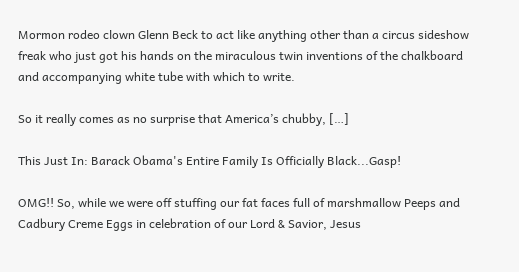Mormon rodeo clown Glenn Beck to act like anything other than a circus sideshow freak who just got his hands on the miraculous twin inventions of the chalkboard and accompanying white tube with which to write.

So it really comes as no surprise that America’s chubby, […]

This Just In: Barack Obama's Entire Family Is Officially Black...Gasp!

OMG!! So, while we were off stuffing our fat faces full of marshmallow Peeps and Cadbury Creme Eggs in celebration of our Lord & Savior, Jesus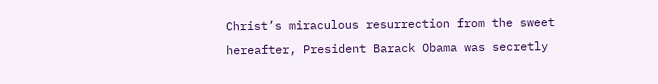Christ’s miraculous resurrection from the sweet hereafter, President Barack Obama was secretly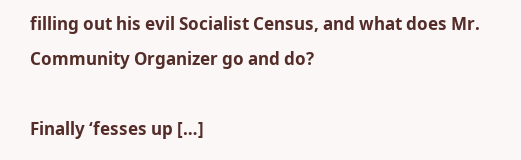filling out his evil Socialist Census, and what does Mr. Community Organizer go and do?

Finally ‘fesses up […]